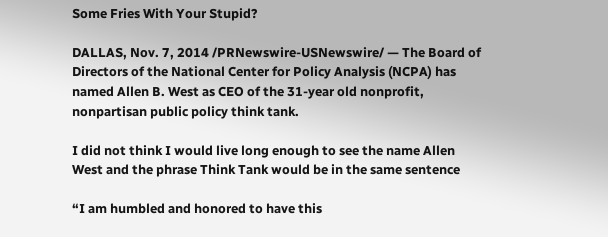Some Fries With Your Stupid?

DALLAS, Nov. 7, 2014 /PRNewswire-USNewswire/ — The Board of Directors of the National Center for Policy Analysis (NCPA) has named Allen B. West as CEO of the 31-year old nonprofit, nonpartisan public policy think tank.

I did not think I would live long enough to see the name Allen West and the phrase Think Tank would be in the same sentence

“I am humbled and honored to have this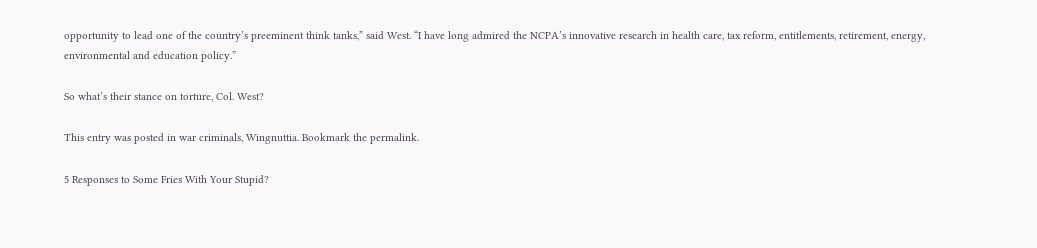opportunity to lead one of the country’s preeminent think tanks,” said West. “I have long admired the NCPA’s innovative research in health care, tax reform, entitlements, retirement, energy, environmental and education policy.”

So what’s their stance on torture, Col. West?

This entry was posted in war criminals, Wingnuttia. Bookmark the permalink.

5 Responses to Some Fries With Your Stupid?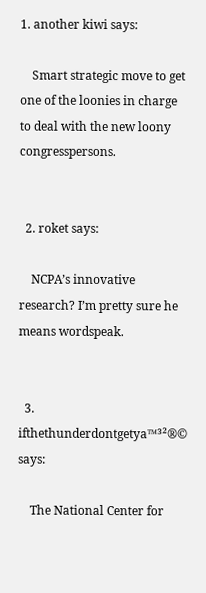1. another kiwi says:

    Smart strategic move to get one of the loonies in charge to deal with the new loony congresspersons.


  2. roket says:

    NCPA’s innovative research? I’m pretty sure he means wordspeak.


  3. ifthethunderdontgetya™³²®© says:

    The National Center for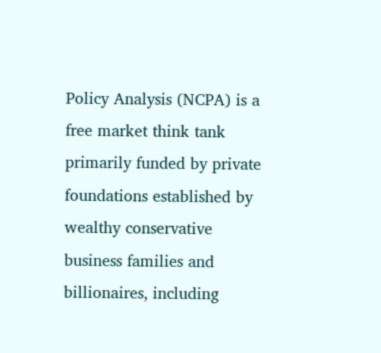Policy Analysis (NCPA) is a free market think tank primarily funded by private foundations established by wealthy conservative business families and billionaires, including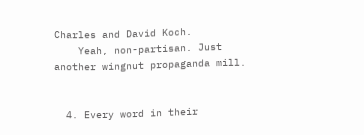Charles and David Koch.
    Yeah, non-partisan. Just another wingnut propaganda mill.


  4. Every word in their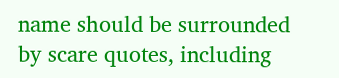name should be surrounded by scare quotes, including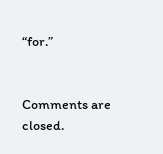“for.”


Comments are closed.